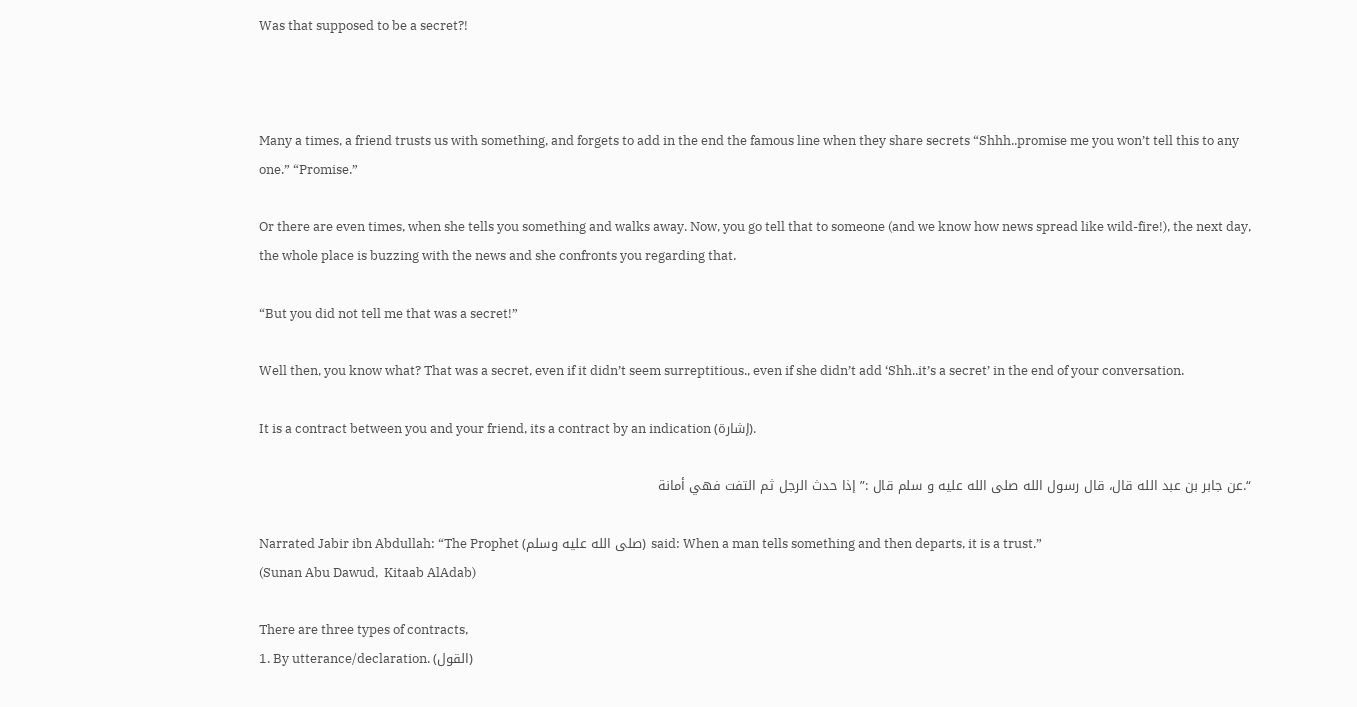Was that supposed to be a secret?!



Many a times, a friend trusts us with something, and forgets to add in the end the famous line when they share secrets “Shhh..promise me you won’t tell this to any one.” “Promise.”

Or there are even times, when she tells you something and walks away. Now, you go tell that to someone (and we know how news spread like wild-fire!), the next day, the whole place is buzzing with the news and she confronts you regarding that.

“But you did not tell me that was a secret!”

Well then, you know what? That was a secret, even if it didn’t seem surreptitious., even if she didn’t add ‘Shh..it’s a secret’ in the end of your conversation.

It is a contract between you and your friend, its a contract by an indication (إشارة).

“.عن جابر بن عبد الله قال، قال رسول الله صلى الله عليه و سلم قال :” إذا حدث الرجل ثم التفت فهي أمانة

Narrated Jabir ibn Abdullah: “The Prophet (صلى الله عليه وسلم) said: When a man tells something and then departs, it is a trust.”
(Sunan Abu Dawud,  Kitaab AlAdab)

There are three types of contracts,
1. By utterance/declaration. (القول)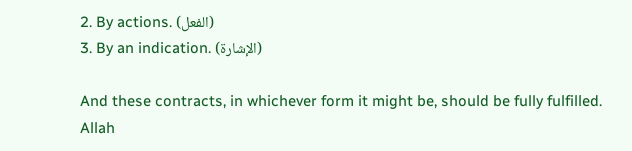2. By actions. (الفعل)
3. By an indication. (الإشارة)

And these contracts, in whichever form it might be, should be fully fulfilled.
Allah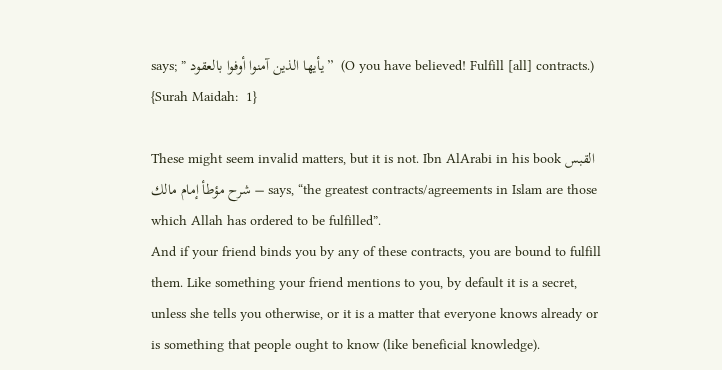says; ” يأيها الذين آمنوا أوفوا بالعقود”  (O you have believed! Fulfill [all] contracts.) {Surah Maidah:  1}

These might seem invalid matters, but it is not. Ibn AlArabi in his book القبس – شرح مؤطأ إمام مالك says, “the greatest contracts/agreements in Islam are those which Allah has ordered to be fulfilled”.
And if your friend binds you by any of these contracts, you are bound to fulfill them. Like something your friend mentions to you, by default it is a secret, unless she tells you otherwise, or it is a matter that everyone knows already or is something that people ought to know (like beneficial knowledge).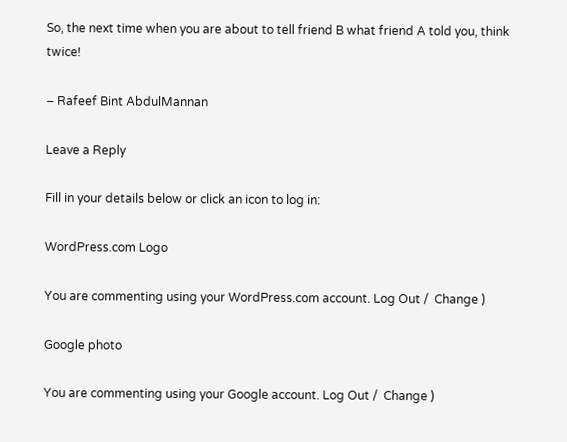So, the next time when you are about to tell friend B what friend A told you, think twice!

– Rafeef Bint AbdulMannan

Leave a Reply

Fill in your details below or click an icon to log in:

WordPress.com Logo

You are commenting using your WordPress.com account. Log Out /  Change )

Google photo

You are commenting using your Google account. Log Out /  Change )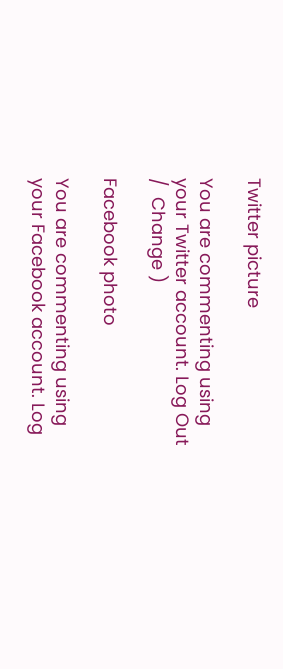Twitter picture

You are commenting using your Twitter account. Log Out /  Change )

Facebook photo

You are commenting using your Facebook account. Log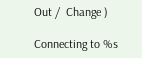Out /  Change )

Connecting to %s